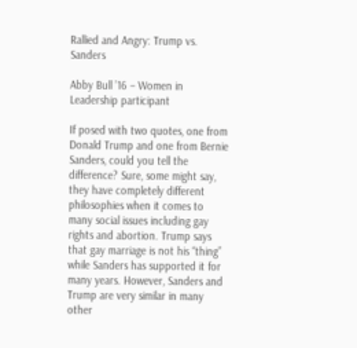Rallied and Angry: Trump vs. Sanders

Abby Bull ’16 – Women in Leadership participant

If posed with two quotes, one from Donald Trump and one from Bernie Sanders, could you tell the difference? Sure, some might say, they have completely different philosophies when it comes to many social issues including gay rights and abortion. Trump says that gay marriage is not his “thing” while Sanders has supported it for many years. However, Sanders and Trump are very similar in many other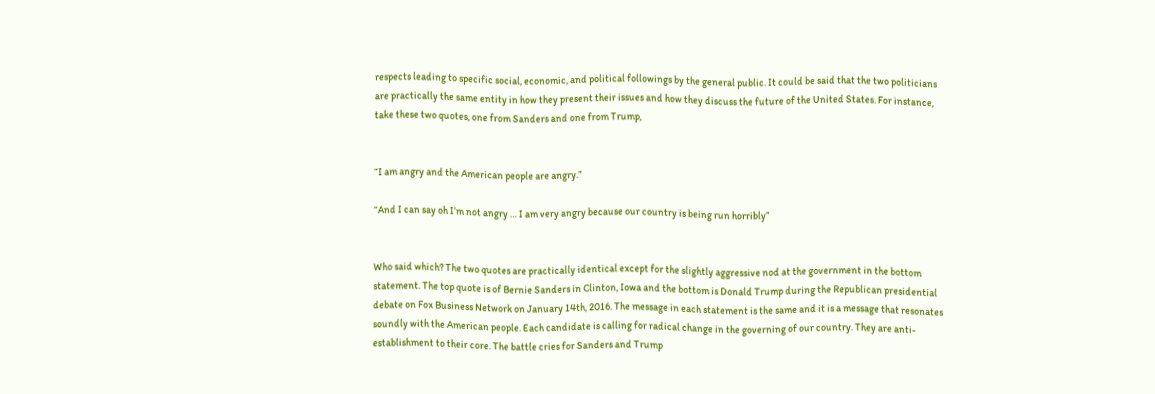respects leading to specific social, economic, and political followings by the general public. It could be said that the two politicians are practically the same entity in how they present their issues and how they discuss the future of the United States. For instance, take these two quotes, one from Sanders and one from Trump,


“I am angry and the American people are angry.”

“And I can say oh I’m not angry … I am very angry because our country is being run horribly”


Who said which? The two quotes are practically identical except for the slightly aggressive nod at the government in the bottom statement. The top quote is of Bernie Sanders in Clinton, Iowa and the bottom is Donald Trump during the Republican presidential debate on Fox Business Network on January 14th, 2016. The message in each statement is the same and it is a message that resonates soundly with the American people. Each candidate is calling for radical change in the governing of our country. They are anti-establishment to their core. The battle cries for Sanders and Trump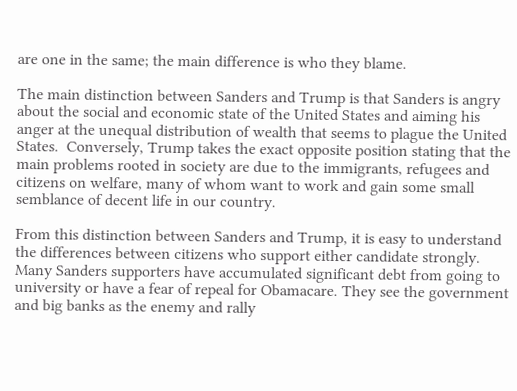are one in the same; the main difference is who they blame.

The main distinction between Sanders and Trump is that Sanders is angry about the social and economic state of the United States and aiming his anger at the unequal distribution of wealth that seems to plague the United States.  Conversely, Trump takes the exact opposite position stating that the main problems rooted in society are due to the immigrants, refugees and citizens on welfare, many of whom want to work and gain some small semblance of decent life in our country.

From this distinction between Sanders and Trump, it is easy to understand the differences between citizens who support either candidate strongly. Many Sanders supporters have accumulated significant debt from going to university or have a fear of repeal for Obamacare. They see the government and big banks as the enemy and rally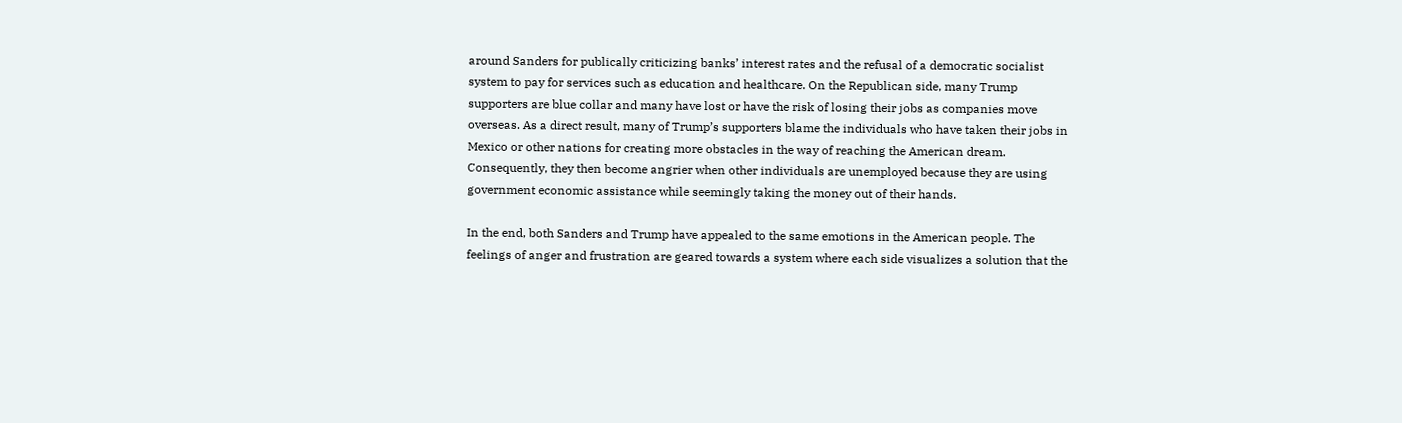around Sanders for publically criticizing banks’ interest rates and the refusal of a democratic socialist system to pay for services such as education and healthcare. On the Republican side, many Trump supporters are blue collar and many have lost or have the risk of losing their jobs as companies move overseas. As a direct result, many of Trump’s supporters blame the individuals who have taken their jobs in Mexico or other nations for creating more obstacles in the way of reaching the American dream.  Consequently, they then become angrier when other individuals are unemployed because they are using government economic assistance while seemingly taking the money out of their hands.

In the end, both Sanders and Trump have appealed to the same emotions in the American people. The feelings of anger and frustration are geared towards a system where each side visualizes a solution that the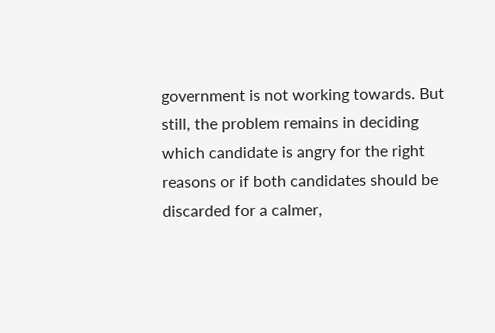government is not working towards. But still, the problem remains in deciding which candidate is angry for the right reasons or if both candidates should be discarded for a calmer,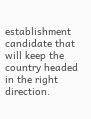establishment candidate that will keep the country headed in the right direction.